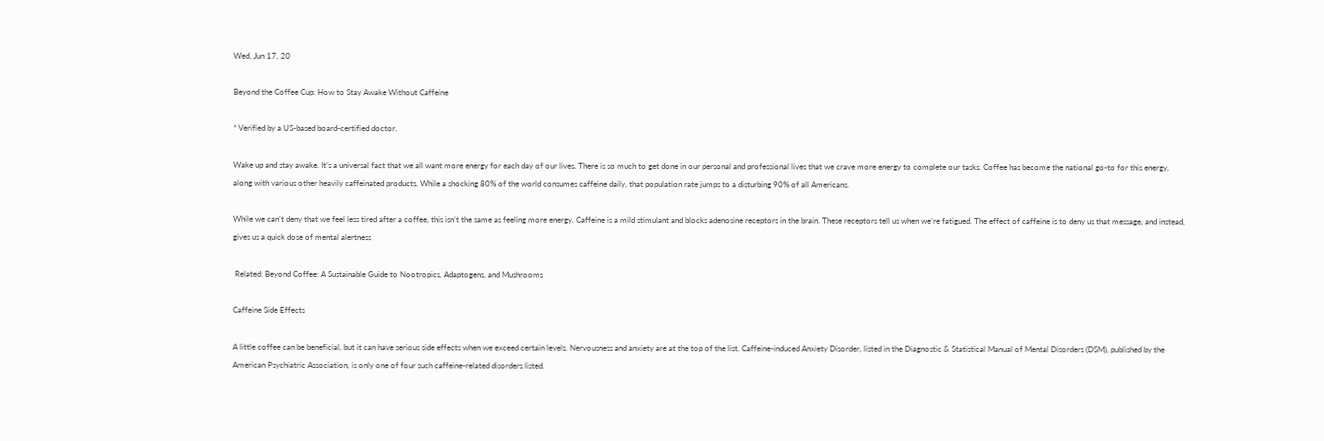Wed, Jun 17, 20

Beyond the Coffee Cup: How to Stay Awake Without Caffeine

* Verified by a US-based board-certified doctor.

Wake up and stay awake. It’s a universal fact that we all want more energy for each day of our lives. There is so much to get done in our personal and professional lives that we crave more energy to complete our tasks. Coffee has become the national go-to for this energy, along with various other heavily caffeinated products. While a shocking 80% of the world consumes caffeine daily, that population rate jumps to a disturbing 90% of all Americans.

While we can’t deny that we feel less tired after a coffee, this isn’t the same as feeling more energy. Caffeine is a mild stimulant and blocks adenosine receptors in the brain. These receptors tell us when we’re fatigued. The effect of caffeine is to deny us that message, and instead, gives us a quick dose of mental alertness

 Related: Beyond Coffee: A Sustainable Guide to Nootropics, Adaptogens, and Mushrooms

Caffeine Side Effects

A little coffee can be beneficial, but it can have serious side effects when we exceed certain levels. Nervousness and anxiety are at the top of the list. Caffeine-induced Anxiety Disorder, listed in the Diagnostic & Statistical Manual of Mental Disorders (DSM), published by the American Psychiatric Association, is only one of four such caffeine-related disorders listed.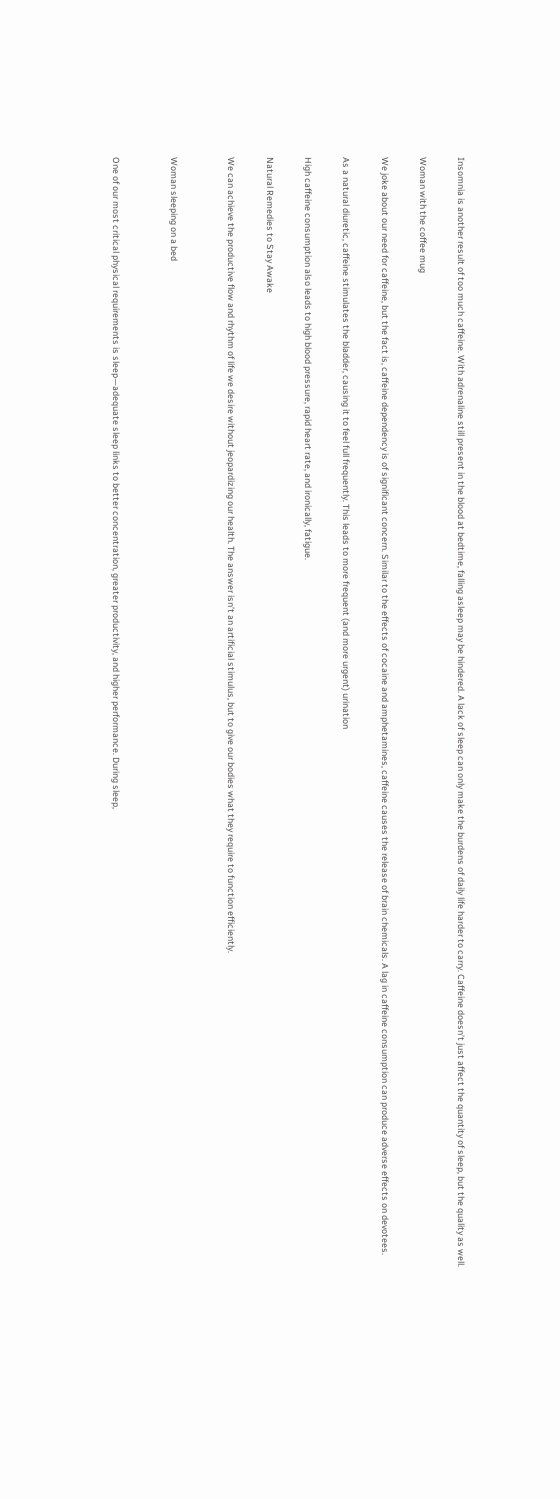Insomnia is another result of too much caffeine. With adrenaline still present in the blood at bedtime, falling asleep may be hindered. A lack of sleep can only make the burdens of daily life harder to carry. Caffeine doesn’t just affect the quantity of sleep, but the quality as well.

Woman with the coffee mug

We joke about our need for caffeine, but the fact is, caffeine dependency is of significant concern. Similar to the effects of cocaine and amphetamines, caffeine causes the release of brain chemicals. A lag in caffeine consumption can produce adverse effects on devotees.

As a natural diuretic, caffeine stimulates the bladder, causing it to feel full frequently. This leads to more frequent (and more urgent) urination

High caffeine consumption also leads to high blood pressure, rapid heart rate, and ironically, fatigue.

Natural Remedies to Stay Awake

We can achieve the productive flow and rhythm of life we desire without jeopardizing our health. The answer isn’t an artificial stimulus, but to give our bodies what they require to function efficiently.


Woman sleeping on a bed


One of our most critical physical requirements is sleep—adequate sleep links to better concentration, greater productivity, and higher performance. During sleep,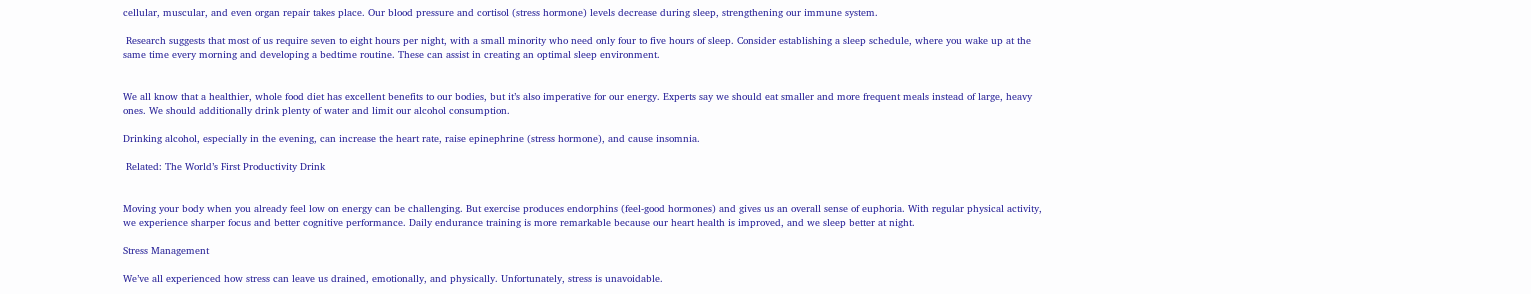cellular, muscular, and even organ repair takes place. Our blood pressure and cortisol (stress hormone) levels decrease during sleep, strengthening our immune system.

 Research suggests that most of us require seven to eight hours per night, with a small minority who need only four to five hours of sleep. Consider establishing a sleep schedule, where you wake up at the same time every morning and developing a bedtime routine. These can assist in creating an optimal sleep environment.


We all know that a healthier, whole food diet has excellent benefits to our bodies, but it’s also imperative for our energy. Experts say we should eat smaller and more frequent meals instead of large, heavy ones. We should additionally drink plenty of water and limit our alcohol consumption.

Drinking alcohol, especially in the evening, can increase the heart rate, raise epinephrine (stress hormone), and cause insomnia.

 Related: The World’s First Productivity Drink


Moving your body when you already feel low on energy can be challenging. But exercise produces endorphins (feel-good hormones) and gives us an overall sense of euphoria. With regular physical activity, we experience sharper focus and better cognitive performance. Daily endurance training is more remarkable because our heart health is improved, and we sleep better at night.

Stress Management

We’ve all experienced how stress can leave us drained, emotionally, and physically. Unfortunately, stress is unavoidable.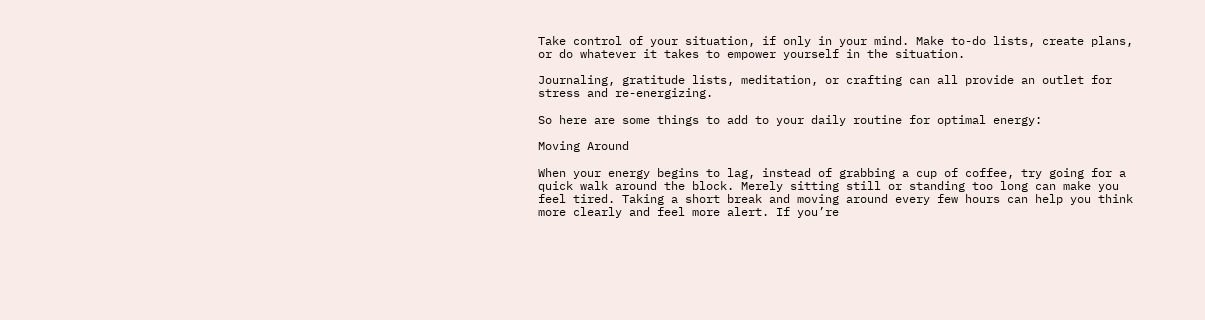Take control of your situation, if only in your mind. Make to-do lists, create plans, or do whatever it takes to empower yourself in the situation.

Journaling, gratitude lists, meditation, or crafting can all provide an outlet for stress and re-energizing.

So here are some things to add to your daily routine for optimal energy:

Moving Around

When your energy begins to lag, instead of grabbing a cup of coffee, try going for a quick walk around the block. Merely sitting still or standing too long can make you feel tired. Taking a short break and moving around every few hours can help you think more clearly and feel more alert. If you’re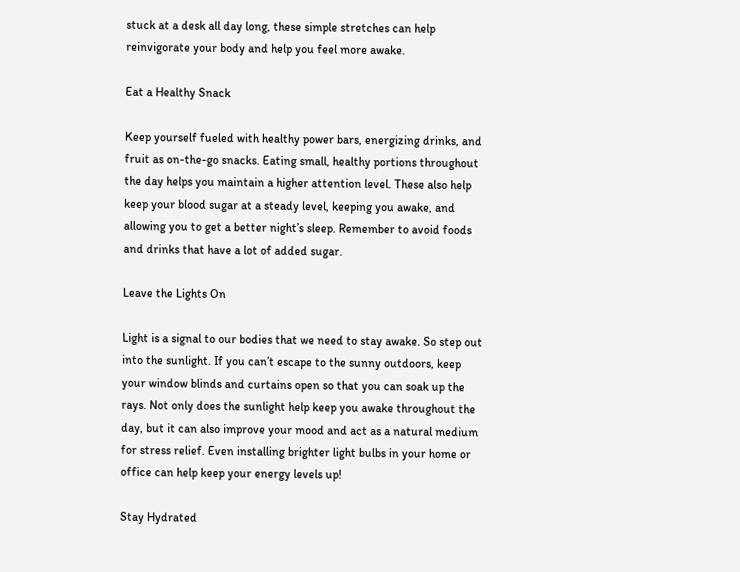stuck at a desk all day long, these simple stretches can help reinvigorate your body and help you feel more awake.

Eat a Healthy Snack

Keep yourself fueled with healthy power bars, energizing drinks, and fruit as on-the-go snacks. Eating small, healthy portions throughout the day helps you maintain a higher attention level. These also help keep your blood sugar at a steady level, keeping you awake, and allowing you to get a better night’s sleep. Remember to avoid foods and drinks that have a lot of added sugar.

Leave the Lights On

Light is a signal to our bodies that we need to stay awake. So step out into the sunlight. If you can’t escape to the sunny outdoors, keep your window blinds and curtains open so that you can soak up the rays. Not only does the sunlight help keep you awake throughout the day, but it can also improve your mood and act as a natural medium for stress relief. Even installing brighter light bulbs in your home or office can help keep your energy levels up!

Stay Hydrated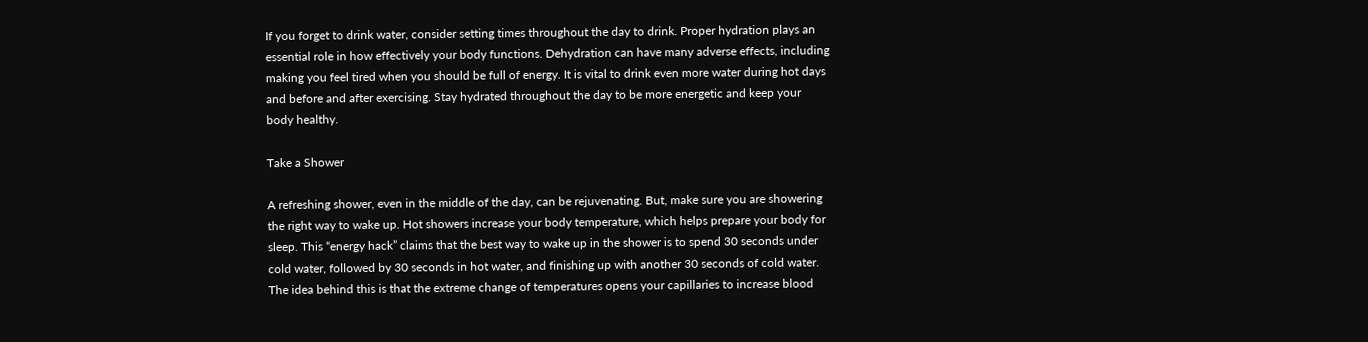If you forget to drink water, consider setting times throughout the day to drink. Proper hydration plays an essential role in how effectively your body functions. Dehydration can have many adverse effects, including making you feel tired when you should be full of energy. It is vital to drink even more water during hot days and before and after exercising. Stay hydrated throughout the day to be more energetic and keep your body healthy.

Take a Shower

A refreshing shower, even in the middle of the day, can be rejuvenating. But, make sure you are showering the right way to wake up. Hot showers increase your body temperature, which helps prepare your body for sleep. This “energy hack” claims that the best way to wake up in the shower is to spend 30 seconds under cold water, followed by 30 seconds in hot water, and finishing up with another 30 seconds of cold water. The idea behind this is that the extreme change of temperatures opens your capillaries to increase blood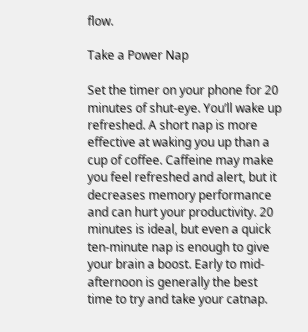flow.

Take a Power Nap

Set the timer on your phone for 20 minutes of shut-eye. You’ll wake up refreshed. A short nap is more effective at waking you up than a cup of coffee. Caffeine may make you feel refreshed and alert, but it decreases memory performance and can hurt your productivity. 20 minutes is ideal, but even a quick ten-minute nap is enough to give your brain a boost. Early to mid-afternoon is generally the best time to try and take your catnap.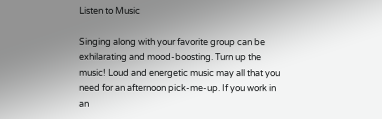Listen to Music

Singing along with your favorite group can be exhilarating and mood-boosting. Turn up the music! Loud and energetic music may all that you need for an afternoon pick-me-up. If you work in an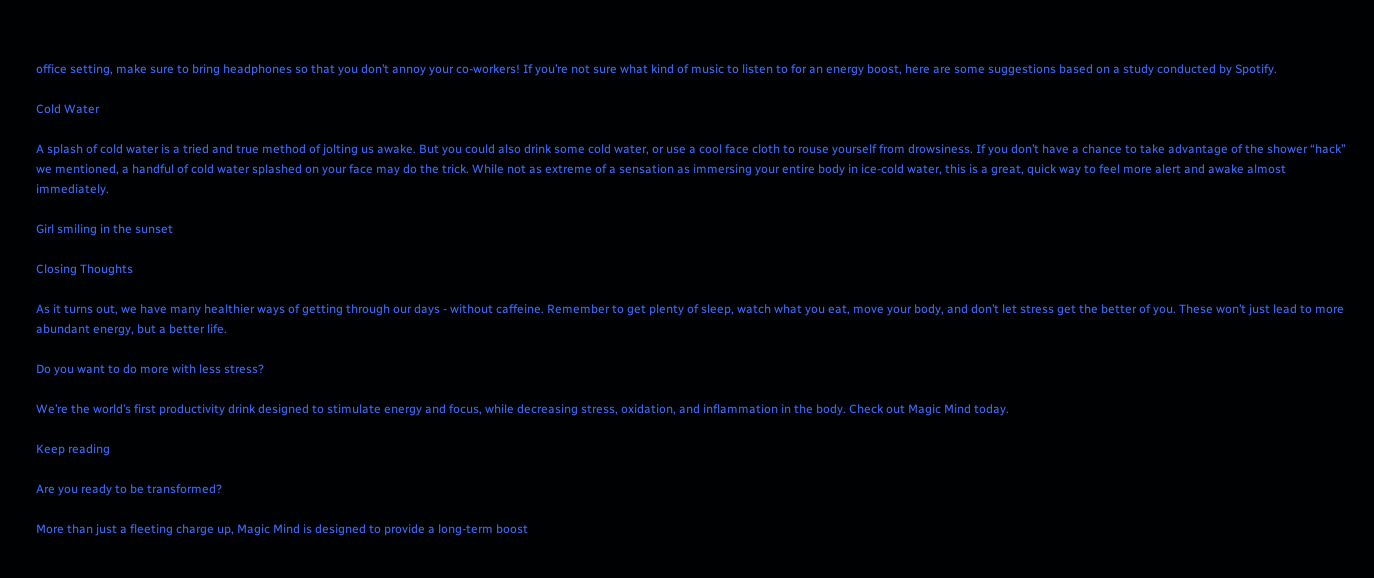office setting, make sure to bring headphones so that you don’t annoy your co-workers! If you’re not sure what kind of music to listen to for an energy boost, here are some suggestions based on a study conducted by Spotify.

Cold Water

A splash of cold water is a tried and true method of jolting us awake. But you could also drink some cold water, or use a cool face cloth to rouse yourself from drowsiness. If you don’t have a chance to take advantage of the shower “hack” we mentioned, a handful of cold water splashed on your face may do the trick. While not as extreme of a sensation as immersing your entire body in ice-cold water, this is a great, quick way to feel more alert and awake almost immediately.

Girl smiling in the sunset

Closing Thoughts

As it turns out, we have many healthier ways of getting through our days - without caffeine. Remember to get plenty of sleep, watch what you eat, move your body, and don’t let stress get the better of you. These won’t just lead to more abundant energy, but a better life.

Do you want to do more with less stress?

We’re the world’s first productivity drink designed to stimulate energy and focus, while decreasing stress, oxidation, and inflammation in the body. Check out Magic Mind today.

Keep reading

Are you ready to be transformed?

More than just a fleeting charge up, Magic Mind is designed to provide a long-term boost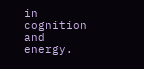in cognition and energy.